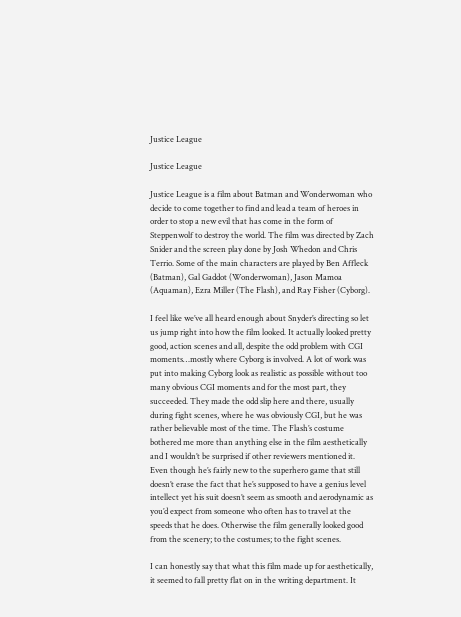Justice League

Justice League

Justice League is a film about Batman and Wonderwoman who decide to come together to find and lead a team of heroes in order to stop a new evil that has come in the form of Steppenwolf to destroy the world. The film was directed by Zach Snider and the screen play done by Josh Whedon and Chris Terrio. Some of the main characters are played by Ben Affleck (Batman), Gal Gaddot (Wonderwoman), Jason Mamoa (Aquaman), Ezra Miller (The Flash), and Ray Fisher (Cyborg).

I feel like we’ve all heard enough about Snyder’s directing so let us jump right into how the film looked. It actually looked pretty good, action scenes and all, despite the odd problem with CGI moments…mostly where Cyborg is involved. A lot of work was put into making Cyborg look as realistic as possible without too many obvious CGI moments and for the most part, they succeeded. They made the odd slip here and there, usually during fight scenes, where he was obviously CGI, but he was rather believable most of the time. The Flash’s costume bothered me more than anything else in the film aesthetically and I wouldn’t be surprised if other reviewers mentioned it. Even though he’s fairly new to the superhero game that still doesn’t erase the fact that he’s supposed to have a genius level intellect yet his suit doesn’t seem as smooth and aerodynamic as you’d expect from someone who often has to travel at the speeds that he does. Otherwise the film generally looked good from the scenery; to the costumes; to the fight scenes.

I can honestly say that what this film made up for aesthetically, it seemed to fall pretty flat on in the writing department. It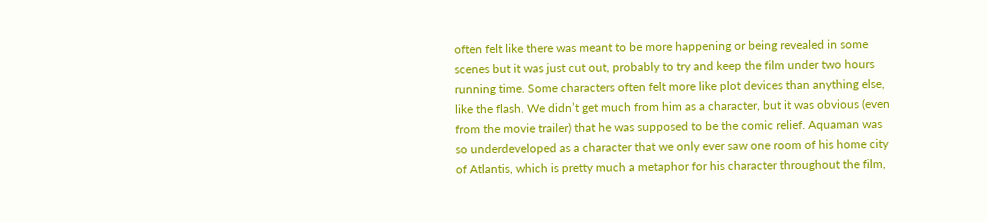often felt like there was meant to be more happening or being revealed in some scenes but it was just cut out, probably to try and keep the film under two hours running time. Some characters often felt more like plot devices than anything else, like the flash. We didn’t get much from him as a character, but it was obvious (even from the movie trailer) that he was supposed to be the comic relief. Aquaman was so underdeveloped as a character that we only ever saw one room of his home city of Atlantis, which is pretty much a metaphor for his character throughout the film,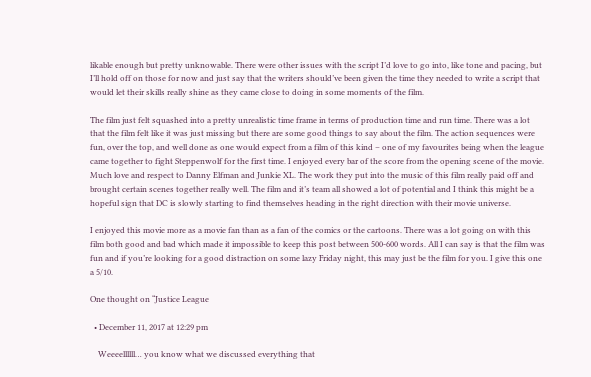likable enough but pretty unknowable. There were other issues with the script I’d love to go into, like tone and pacing, but I’ll hold off on those for now and just say that the writers should’ve been given the time they needed to write a script that would let their skills really shine as they came close to doing in some moments of the film.

The film just felt squashed into a pretty unrealistic time frame in terms of production time and run time. There was a lot that the film felt like it was just missing but there are some good things to say about the film. The action sequences were fun, over the top, and well done as one would expect from a film of this kind – one of my favourites being when the league came together to fight Steppenwolf for the first time. I enjoyed every bar of the score from the opening scene of the movie. Much love and respect to Danny Elfman and Junkie XL. The work they put into the music of this film really paid off and brought certain scenes together really well. The film and it’s team all showed a lot of potential and I think this might be a hopeful sign that DC is slowly starting to find themselves heading in the right direction with their movie universe.

I enjoyed this movie more as a movie fan than as a fan of the comics or the cartoons. There was a lot going on with this film both good and bad which made it impossible to keep this post between 500-600 words. All I can say is that the film was fun and if you’re looking for a good distraction on some lazy Friday night, this may just be the film for you. I give this one a 5/10.

One thought on “Justice League

  • December 11, 2017 at 12:29 pm

    Weeeellllll… you know what we discussed everything that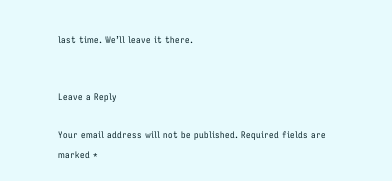last time. We’ll leave it there.


Leave a Reply

Your email address will not be published. Required fields are marked *